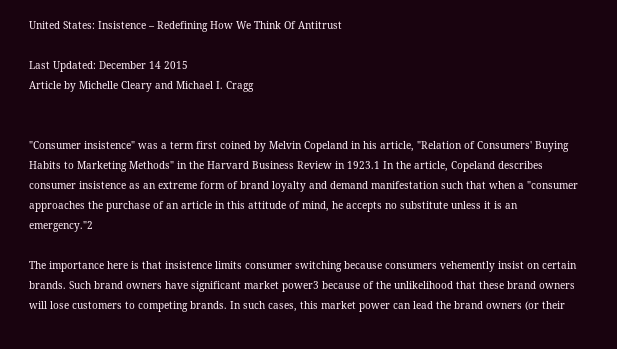United States: Insistence – Redefining How We Think Of Antitrust

Last Updated: December 14 2015
Article by Michelle Cleary and Michael I. Cragg


"Consumer insistence" was a term first coined by Melvin Copeland in his article, "Relation of Consumers' Buying Habits to Marketing Methods" in the Harvard Business Review in 1923.1 In the article, Copeland describes consumer insistence as an extreme form of brand loyalty and demand manifestation such that when a "consumer approaches the purchase of an article in this attitude of mind, he accepts no substitute unless it is an emergency."2

The importance here is that insistence limits consumer switching because consumers vehemently insist on certain brands. Such brand owners have significant market power3 because of the unlikelihood that these brand owners will lose customers to competing brands. In such cases, this market power can lead the brand owners (or their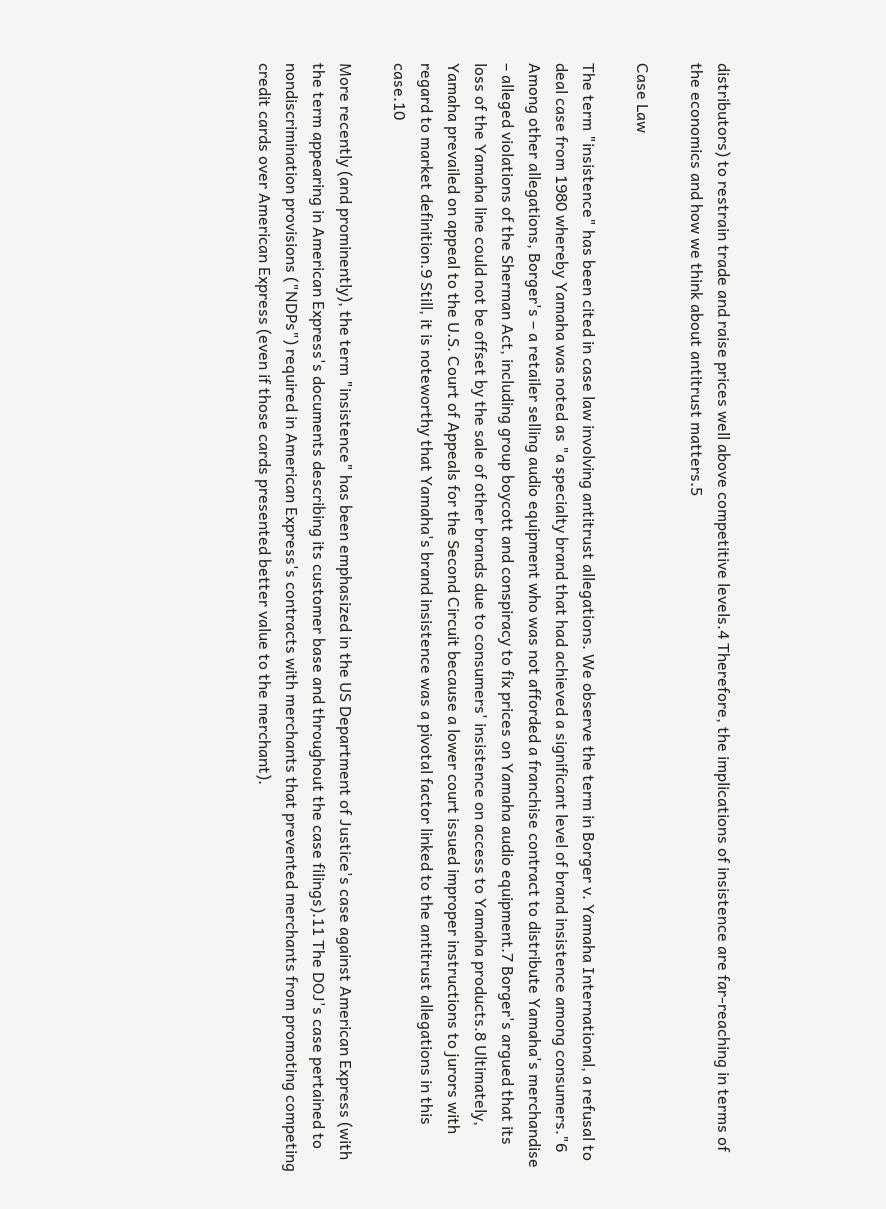distributors) to restrain trade and raise prices well above competitive levels.4 Therefore, the implications of insistence are far-reaching in terms of the economics and how we think about antitrust matters.5

Case Law

The term "insistence" has been cited in case law involving antitrust allegations. We observe the term in Borger v. Yamaha International, a refusal to deal case from 1980 whereby Yamaha was noted as "a specialty brand that had achieved a significant level of brand insistence among consumers."6 Among other allegations, Borger's – a retailer selling audio equipment who was not afforded a franchise contract to distribute Yamaha's merchandise – alleged violations of the Sherman Act, including group boycott and conspiracy to fix prices on Yamaha audio equipment.7 Borger's argued that its loss of the Yamaha line could not be offset by the sale of other brands due to consumers' insistence on access to Yamaha products.8 Ultimately, Yamaha prevailed on appeal to the U.S. Court of Appeals for the Second Circuit because a lower court issued improper instructions to jurors with regard to market definition.9 Still, it is noteworthy that Yamaha's brand insistence was a pivotal factor linked to the antitrust allegations in this case.10

More recently (and prominently), the term "insistence" has been emphasized in the US Department of Justice's case against American Express (with the term appearing in American Express's documents describing its customer base and throughout the case filings).11 The DOJ's case pertained to nondiscrimination provisions ("NDPs") required in American Express's contracts with merchants that prevented merchants from promoting competing credit cards over American Express (even if those cards presented better value to the merchant).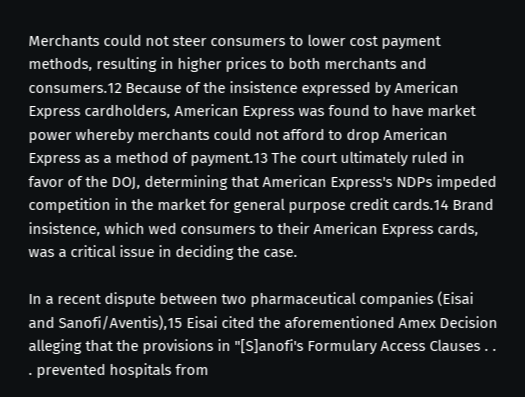Merchants could not steer consumers to lower cost payment methods, resulting in higher prices to both merchants and consumers.12 Because of the insistence expressed by American Express cardholders, American Express was found to have market power whereby merchants could not afford to drop American Express as a method of payment.13 The court ultimately ruled in favor of the DOJ, determining that American Express's NDPs impeded competition in the market for general purpose credit cards.14 Brand insistence, which wed consumers to their American Express cards, was a critical issue in deciding the case.

In a recent dispute between two pharmaceutical companies (Eisai and Sanofi/Aventis),15 Eisai cited the aforementioned Amex Decision alleging that the provisions in "[S]anofi's Formulary Access Clauses . . . prevented hospitals from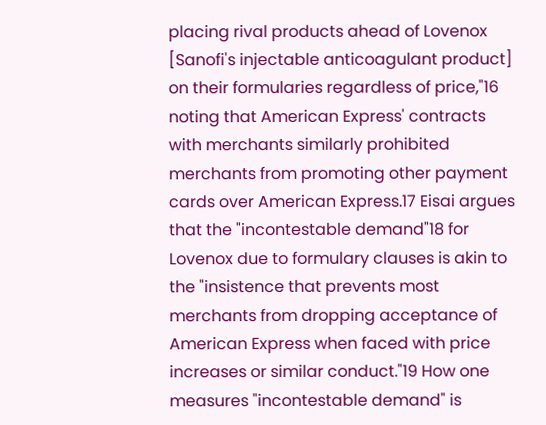placing rival products ahead of Lovenox [Sanofi's injectable anticoagulant product] on their formularies regardless of price,"16 noting that American Express' contracts with merchants similarly prohibited merchants from promoting other payment cards over American Express.17 Eisai argues that the "incontestable demand"18 for Lovenox due to formulary clauses is akin to the "insistence that prevents most merchants from dropping acceptance of American Express when faced with price increases or similar conduct."19 How one measures "incontestable demand" is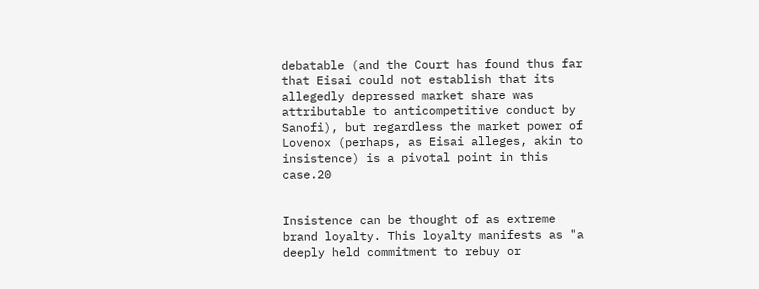debatable (and the Court has found thus far that Eisai could not establish that its allegedly depressed market share was attributable to anticompetitive conduct by Sanofi), but regardless the market power of Lovenox (perhaps, as Eisai alleges, akin to insistence) is a pivotal point in this case.20


Insistence can be thought of as extreme brand loyalty. This loyalty manifests as "a deeply held commitment to rebuy or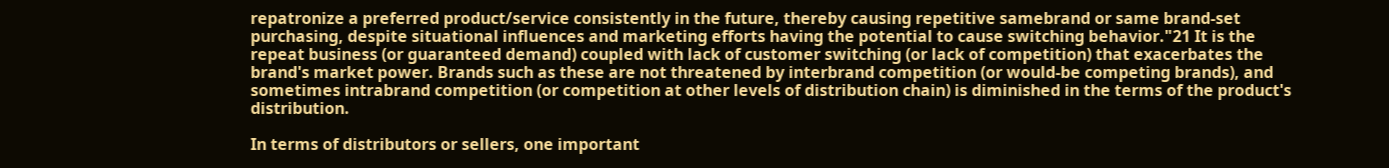repatronize a preferred product/service consistently in the future, thereby causing repetitive samebrand or same brand-set purchasing, despite situational influences and marketing efforts having the potential to cause switching behavior."21 It is the repeat business (or guaranteed demand) coupled with lack of customer switching (or lack of competition) that exacerbates the brand's market power. Brands such as these are not threatened by interbrand competition (or would-be competing brands), and sometimes intrabrand competition (or competition at other levels of distribution chain) is diminished in the terms of the product's distribution.

In terms of distributors or sellers, one important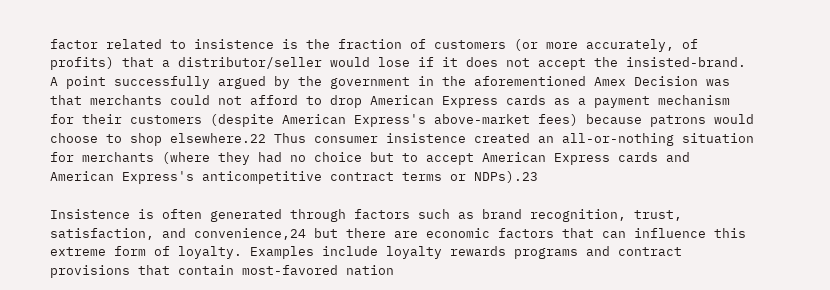factor related to insistence is the fraction of customers (or more accurately, of profits) that a distributor/seller would lose if it does not accept the insisted-brand. A point successfully argued by the government in the aforementioned Amex Decision was that merchants could not afford to drop American Express cards as a payment mechanism for their customers (despite American Express's above-market fees) because patrons would choose to shop elsewhere.22 Thus consumer insistence created an all-or-nothing situation for merchants (where they had no choice but to accept American Express cards and American Express's anticompetitive contract terms or NDPs).23

Insistence is often generated through factors such as brand recognition, trust, satisfaction, and convenience,24 but there are economic factors that can influence this extreme form of loyalty. Examples include loyalty rewards programs and contract provisions that contain most-favored nation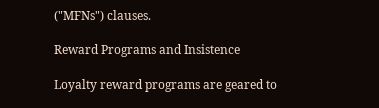("MFNs") clauses.

Reward Programs and Insistence

Loyalty reward programs are geared to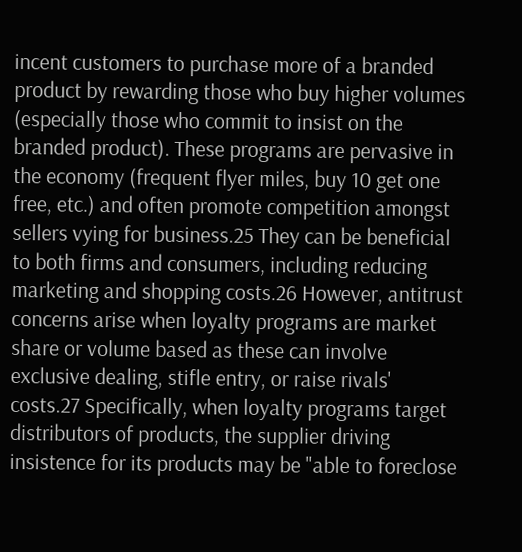incent customers to purchase more of a branded product by rewarding those who buy higher volumes (especially those who commit to insist on the branded product). These programs are pervasive in the economy (frequent flyer miles, buy 10 get one free, etc.) and often promote competition amongst sellers vying for business.25 They can be beneficial to both firms and consumers, including reducing marketing and shopping costs.26 However, antitrust concerns arise when loyalty programs are market share or volume based as these can involve exclusive dealing, stifle entry, or raise rivals' costs.27 Specifically, when loyalty programs target distributors of products, the supplier driving insistence for its products may be "able to foreclose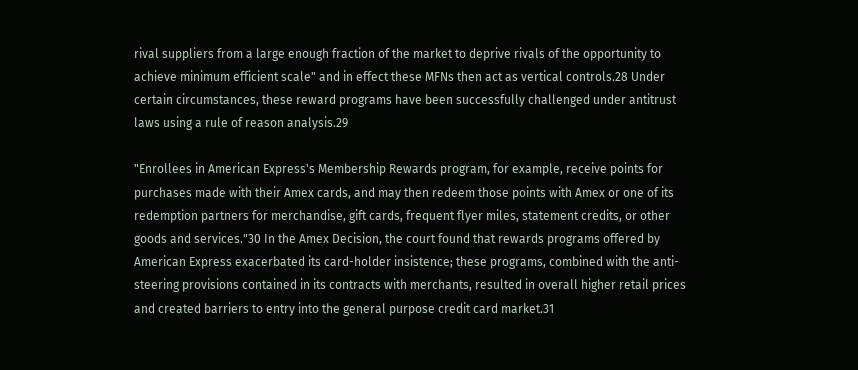rival suppliers from a large enough fraction of the market to deprive rivals of the opportunity to achieve minimum efficient scale" and in effect these MFNs then act as vertical controls.28 Under certain circumstances, these reward programs have been successfully challenged under antitrust laws using a rule of reason analysis.29

"Enrollees in American Express's Membership Rewards program, for example, receive points for purchases made with their Amex cards, and may then redeem those points with Amex or one of its redemption partners for merchandise, gift cards, frequent flyer miles, statement credits, or other goods and services."30 In the Amex Decision, the court found that rewards programs offered by American Express exacerbated its card-holder insistence; these programs, combined with the anti-steering provisions contained in its contracts with merchants, resulted in overall higher retail prices and created barriers to entry into the general purpose credit card market.31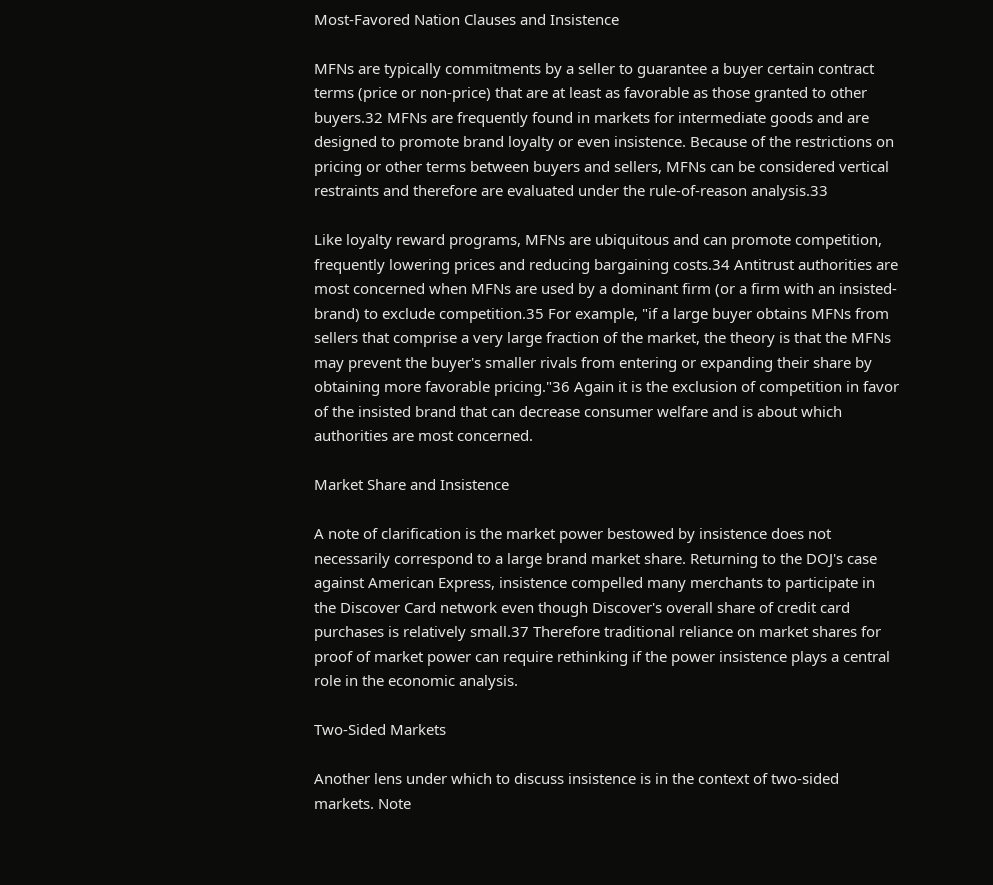Most-Favored Nation Clauses and Insistence

MFNs are typically commitments by a seller to guarantee a buyer certain contract terms (price or non-price) that are at least as favorable as those granted to other buyers.32 MFNs are frequently found in markets for intermediate goods and are designed to promote brand loyalty or even insistence. Because of the restrictions on pricing or other terms between buyers and sellers, MFNs can be considered vertical restraints and therefore are evaluated under the rule-of-reason analysis.33

Like loyalty reward programs, MFNs are ubiquitous and can promote competition, frequently lowering prices and reducing bargaining costs.34 Antitrust authorities are most concerned when MFNs are used by a dominant firm (or a firm with an insisted-brand) to exclude competition.35 For example, "if a large buyer obtains MFNs from sellers that comprise a very large fraction of the market, the theory is that the MFNs may prevent the buyer's smaller rivals from entering or expanding their share by obtaining more favorable pricing."36 Again it is the exclusion of competition in favor of the insisted brand that can decrease consumer welfare and is about which authorities are most concerned.

Market Share and Insistence

A note of clarification is the market power bestowed by insistence does not necessarily correspond to a large brand market share. Returning to the DOJ's case against American Express, insistence compelled many merchants to participate in the Discover Card network even though Discover's overall share of credit card purchases is relatively small.37 Therefore traditional reliance on market shares for proof of market power can require rethinking if the power insistence plays a central role in the economic analysis.

Two-Sided Markets

Another lens under which to discuss insistence is in the context of two-sided markets. Note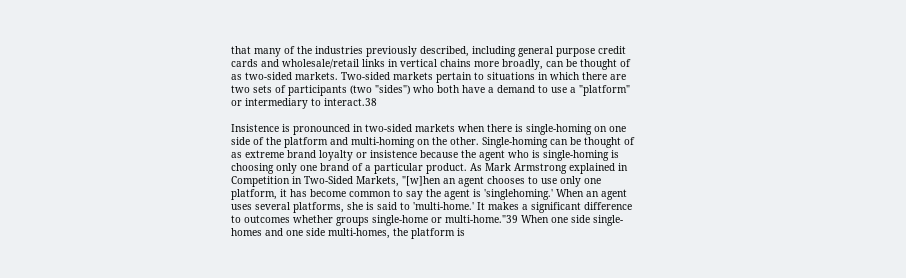that many of the industries previously described, including general purpose credit cards and wholesale/retail links in vertical chains more broadly, can be thought of as two-sided markets. Two-sided markets pertain to situations in which there are two sets of participants (two "sides") who both have a demand to use a "platform" or intermediary to interact.38

Insistence is pronounced in two-sided markets when there is single-homing on one side of the platform and multi-homing on the other. Single-homing can be thought of as extreme brand loyalty or insistence because the agent who is single-homing is choosing only one brand of a particular product. As Mark Armstrong explained in Competition in Two-Sided Markets, "[w]hen an agent chooses to use only one platform, it has become common to say the agent is 'singlehoming.' When an agent uses several platforms, she is said to 'multi-home.' It makes a significant difference to outcomes whether groups single-home or multi-home."39 When one side single-homes and one side multi-homes, the platform is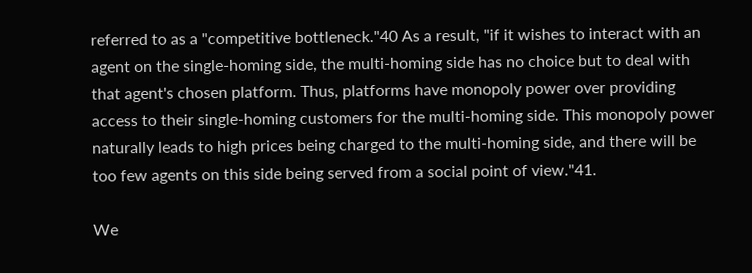referred to as a "competitive bottleneck."40 As a result, "if it wishes to interact with an agent on the single-homing side, the multi-homing side has no choice but to deal with that agent's chosen platform. Thus, platforms have monopoly power over providing access to their single-homing customers for the multi-homing side. This monopoly power naturally leads to high prices being charged to the multi-homing side, and there will be too few agents on this side being served from a social point of view."41.

We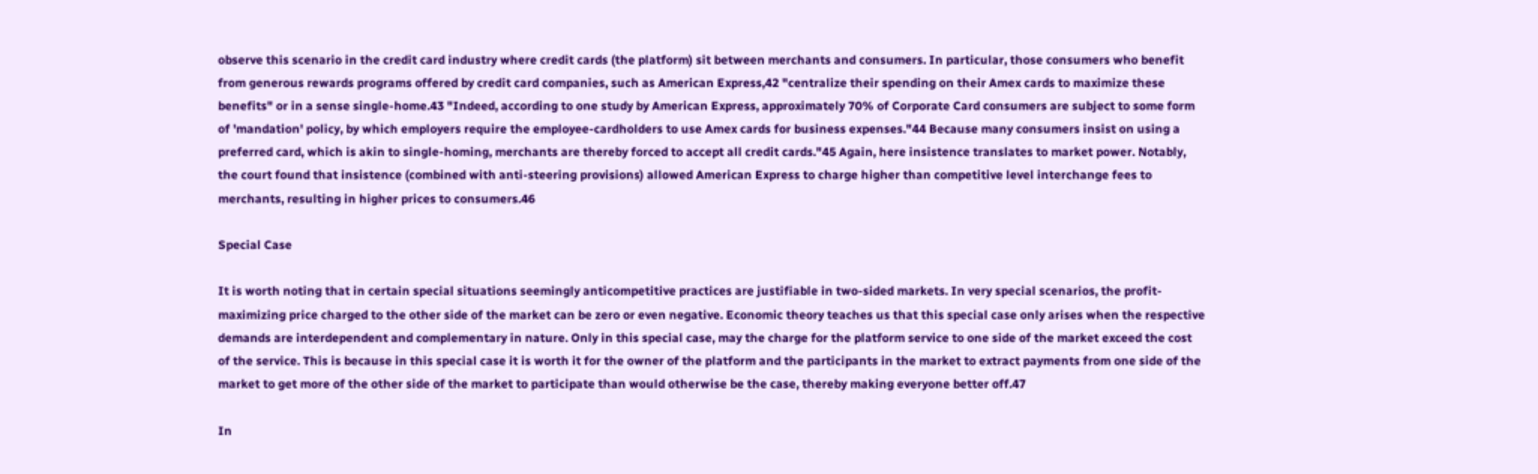observe this scenario in the credit card industry where credit cards (the platform) sit between merchants and consumers. In particular, those consumers who benefit from generous rewards programs offered by credit card companies, such as American Express,42 "centralize their spending on their Amex cards to maximize these benefits" or in a sense single-home.43 "Indeed, according to one study by American Express, approximately 70% of Corporate Card consumers are subject to some form of 'mandation' policy, by which employers require the employee-cardholders to use Amex cards for business expenses."44 Because many consumers insist on using a preferred card, which is akin to single-homing, merchants are thereby forced to accept all credit cards."45 Again, here insistence translates to market power. Notably, the court found that insistence (combined with anti-steering provisions) allowed American Express to charge higher than competitive level interchange fees to merchants, resulting in higher prices to consumers.46

Special Case

It is worth noting that in certain special situations seemingly anticompetitive practices are justifiable in two-sided markets. In very special scenarios, the profit-maximizing price charged to the other side of the market can be zero or even negative. Economic theory teaches us that this special case only arises when the respective demands are interdependent and complementary in nature. Only in this special case, may the charge for the platform service to one side of the market exceed the cost of the service. This is because in this special case it is worth it for the owner of the platform and the participants in the market to extract payments from one side of the market to get more of the other side of the market to participate than would otherwise be the case, thereby making everyone better off.47

In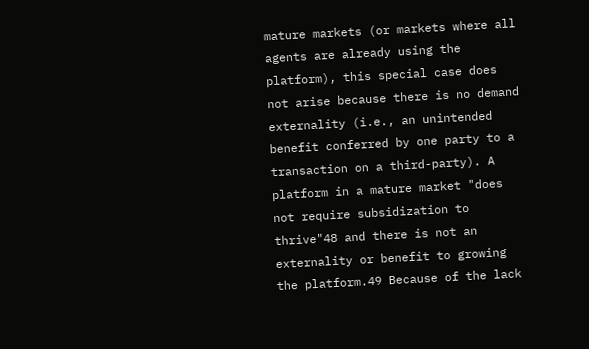mature markets (or markets where all agents are already using the platform), this special case does not arise because there is no demand externality (i.e., an unintended benefit conferred by one party to a transaction on a third-party). A platform in a mature market "does not require subsidization to thrive"48 and there is not an externality or benefit to growing the platform.49 Because of the lack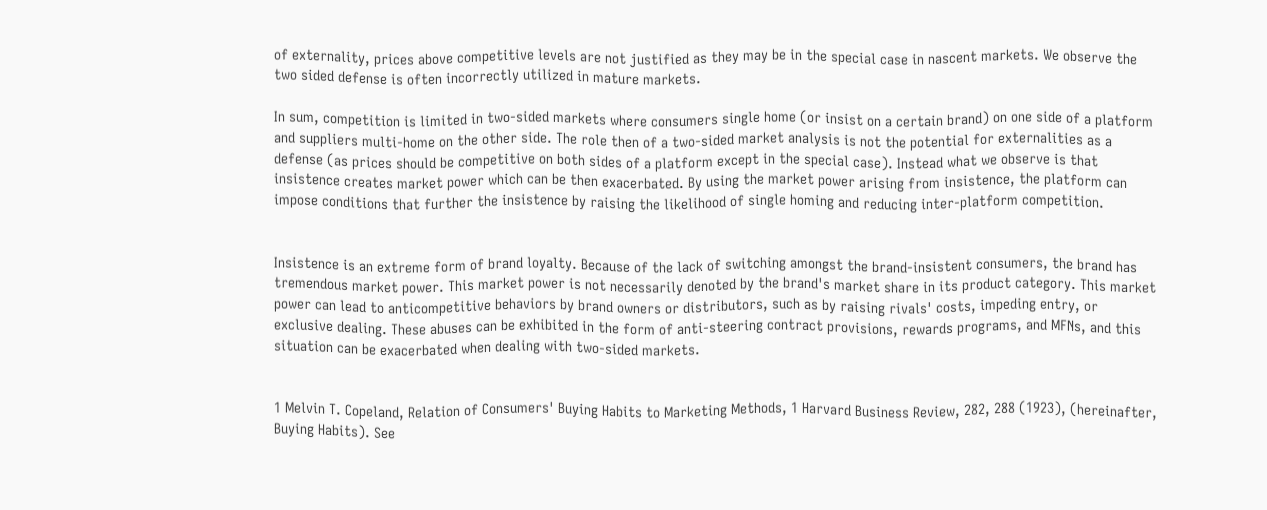of externality, prices above competitive levels are not justified as they may be in the special case in nascent markets. We observe the two sided defense is often incorrectly utilized in mature markets.

In sum, competition is limited in two-sided markets where consumers single home (or insist on a certain brand) on one side of a platform and suppliers multi-home on the other side. The role then of a two-sided market analysis is not the potential for externalities as a defense (as prices should be competitive on both sides of a platform except in the special case). Instead what we observe is that insistence creates market power which can be then exacerbated. By using the market power arising from insistence, the platform can impose conditions that further the insistence by raising the likelihood of single homing and reducing inter-platform competition.


Insistence is an extreme form of brand loyalty. Because of the lack of switching amongst the brand-insistent consumers, the brand has tremendous market power. This market power is not necessarily denoted by the brand's market share in its product category. This market power can lead to anticompetitive behaviors by brand owners or distributors, such as by raising rivals' costs, impeding entry, or exclusive dealing. These abuses can be exhibited in the form of anti-steering contract provisions, rewards programs, and MFNs, and this situation can be exacerbated when dealing with two-sided markets.


1 Melvin T. Copeland, Relation of Consumers' Buying Habits to Marketing Methods, 1 Harvard Business Review, 282, 288 (1923), (hereinafter, Buying Habits). See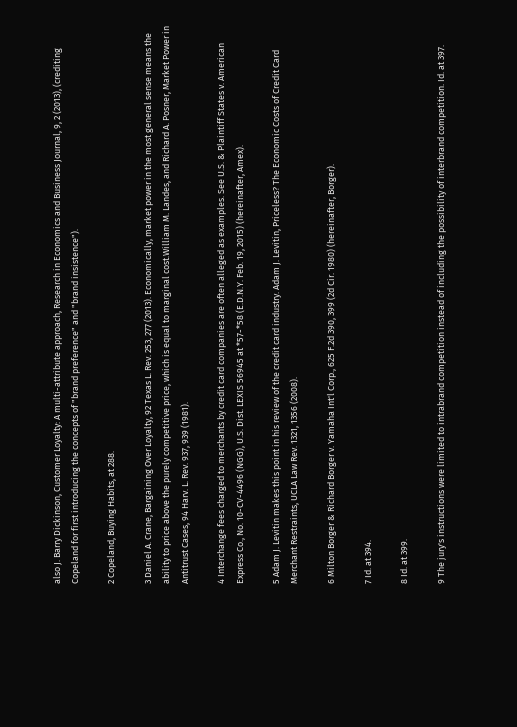also J. Barry Dickinson, Customer Loyalty: A multi-attribute approach, Research in Economics and Business Journal, 9, 2 (2013), (crediting Copeland for first introducing the concepts of "brand preference" and "brand insistence").

2 Copeland, Buying Habits, at 288.

3 Daniel A. Crane, Bargaining Over Loyalty, 92 Texas L. Rev. 253, 277 (2013). Economically, market power in the most general sense means the ability to price above the purely competitive price, which is equal to marginal cost.William M. Landes, and Richard A. Posner, Market Power in Antitrust Cases, 94 Harv. L. Rev. 937, 939 (1981).

4 Interchange fees charged to merchants by credit card companies are often alleged as examples. See U.S. & Plaintiff States v. American Express Co., No. 10-CV-4496 (NGG), U.S. Dist. LEXIS 56945 at *57-*58 (E.D.N.Y. Feb. 19, 2015) (hereinafter, Amex).

5 Adam J. Levitin makes this point in his review of the credit card industry. Adam J. Levitin, Priceless? The Economic Costs of Credit Card Merchant Restraints, UCLA Law Rev. 1321, 1356 (2008).

6 Milton Borger & Richard Borger v. Yamaha Int'l Corp., 625 F.2d 390, 399 (2d Cir. 1980) (hereinafter, Borger).

7 Id. at 394.

8 Id. at 399.

9 The jury's instructions were limited to intrabrand competition instead of including the possibility of interbrand competition. Id. at 397.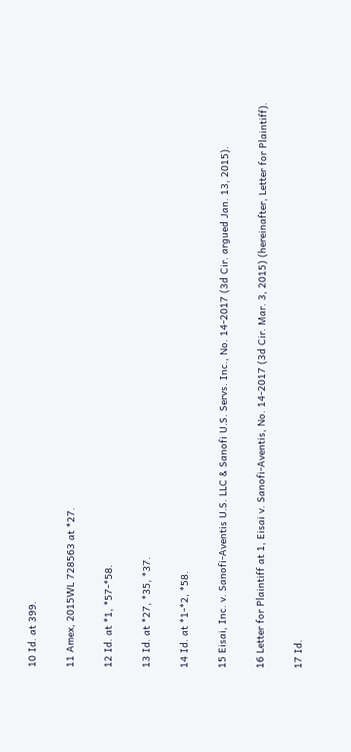10 Id. at 399.

11 Amex, 2015WL 728563 at *27.

12 Id. at *1, *57-*58.

13 Id. at *27, *35, *37.

14 Id. at *1-*2, *58.

15 Eisai, Inc. v. Sanofi-Aventis U.S. LLC & Sanofi U.S. Servs. Inc., No. 14-2017 (3d Cir. argued Jan. 13, 2015).

16 Letter for Plaintiff at 1, Eisai v. Sanofi-Aventis, No. 14-2017 (3d Cir. Mar. 3, 2015) (hereinafter, Letter for Plaintiff).

17 Id.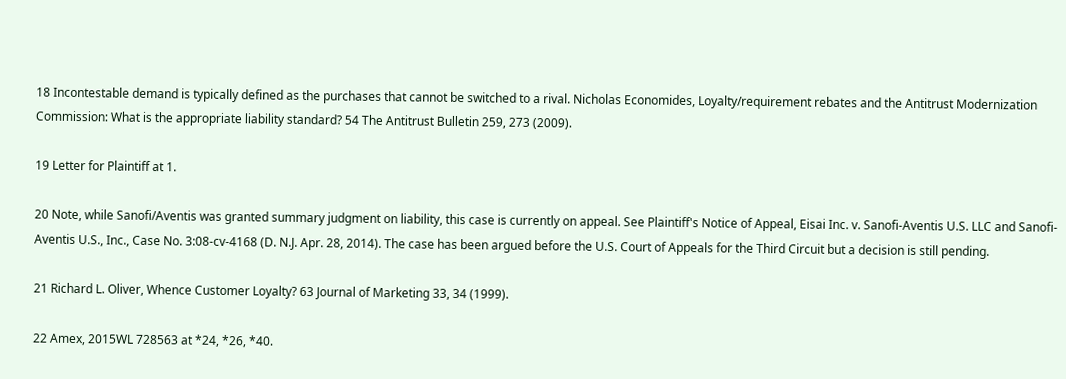18 Incontestable demand is typically defined as the purchases that cannot be switched to a rival. Nicholas Economides, Loyalty/requirement rebates and the Antitrust Modernization Commission: What is the appropriate liability standard? 54 The Antitrust Bulletin 259, 273 (2009).

19 Letter for Plaintiff at 1.

20 Note, while Sanofi/Aventis was granted summary judgment on liability, this case is currently on appeal. See Plaintiff's Notice of Appeal, Eisai Inc. v. Sanofi-Aventis U.S. LLC and Sanofi-Aventis U.S., Inc., Case No. 3:08-cv-4168 (D. N.J. Apr. 28, 2014). The case has been argued before the U.S. Court of Appeals for the Third Circuit but a decision is still pending.

21 Richard L. Oliver, Whence Customer Loyalty? 63 Journal of Marketing 33, 34 (1999).

22 Amex, 2015WL 728563 at *24, *26, *40.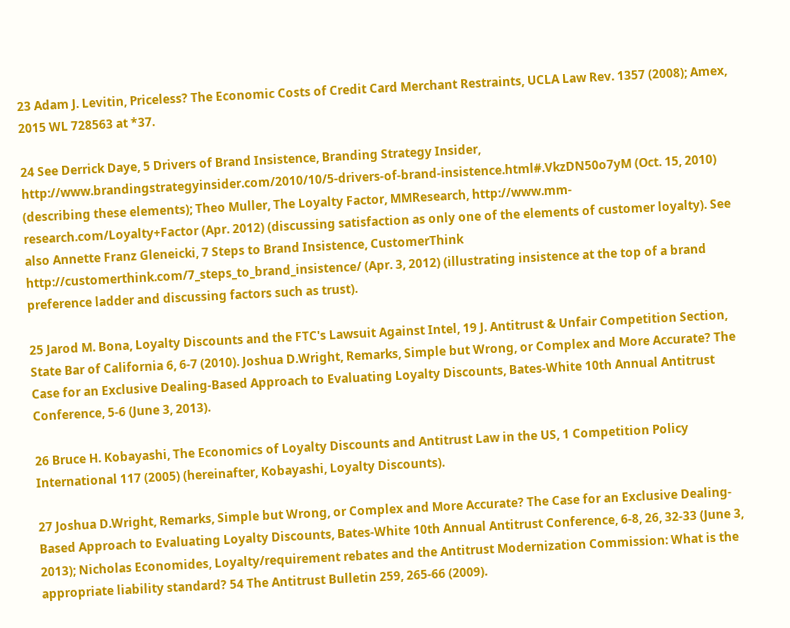23 Adam J. Levitin, Priceless? The Economic Costs of Credit Card Merchant Restraints, UCLA Law Rev. 1357 (2008); Amex, 2015 WL 728563 at *37.

24 See Derrick Daye, 5 Drivers of Brand Insistence, Branding Strategy Insider, http://www.brandingstrategyinsider.com/2010/10/5-drivers-of-brand-insistence.html#.VkzDN50o7yM (Oct. 15, 2010) (describing these elements); Theo Muller, The Loyalty Factor, MMResearch, http://www.mm-research.com/Loyalty+Factor (Apr. 2012) (discussing satisfaction as only one of the elements of customer loyalty). See also Annette Franz Gleneicki, 7 Steps to Brand Insistence, CustomerThink http://customerthink.com/7_steps_to_brand_insistence/ (Apr. 3, 2012) (illustrating insistence at the top of a brand preference ladder and discussing factors such as trust).

25 Jarod M. Bona, Loyalty Discounts and the FTC's Lawsuit Against Intel, 19 J. Antitrust & Unfair Competition Section, State Bar of California 6, 6-7 (2010). Joshua D.Wright, Remarks, Simple but Wrong, or Complex and More Accurate? The Case for an Exclusive Dealing-Based Approach to Evaluating Loyalty Discounts, Bates-White 10th Annual Antitrust Conference, 5-6 (June 3, 2013).

26 Bruce H. Kobayashi, The Economics of Loyalty Discounts and Antitrust Law in the US, 1 Competition Policy International 117 (2005) (hereinafter, Kobayashi, Loyalty Discounts).

27 Joshua D.Wright, Remarks, Simple but Wrong, or Complex and More Accurate? The Case for an Exclusive Dealing-Based Approach to Evaluating Loyalty Discounts, Bates-White 10th Annual Antitrust Conference, 6-8, 26, 32-33 (June 3, 2013); Nicholas Economides, Loyalty/requirement rebates and the Antitrust Modernization Commission: What is the appropriate liability standard? 54 The Antitrust Bulletin 259, 265-66 (2009).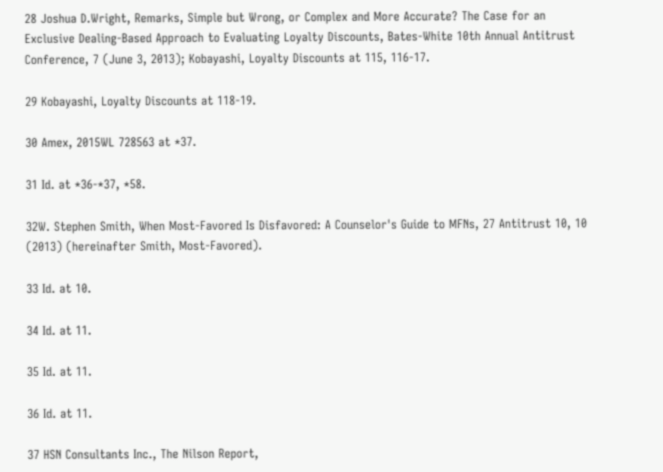28 Joshua D.Wright, Remarks, Simple but Wrong, or Complex and More Accurate? The Case for an Exclusive Dealing-Based Approach to Evaluating Loyalty Discounts, Bates-White 10th Annual Antitrust Conference, 7 (June 3, 2013); Kobayashi, Loyalty Discounts at 115, 116-17.

29 Kobayashi, Loyalty Discounts at 118-19.

30 Amex, 2015WL 728563 at *37.

31 Id. at *36-*37, *58.

32W. Stephen Smith, When Most-Favored Is Disfavored: A Counselor's Guide to MFNs, 27 Antitrust 10, 10 (2013) (hereinafter Smith, Most-Favored).

33 Id. at 10.

34 Id. at 11.

35 Id. at 11.

36 Id. at 11.

37 HSN Consultants Inc., The Nilson Report,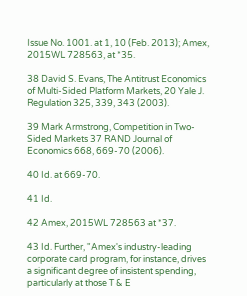Issue No. 1001. at 1, 10 (Feb. 2013); Amex, 2015WL 728563, at *35.

38 David S. Evans, The Antitrust Economics of Multi-Sided Platform Markets, 20 Yale J. Regulation 325, 339, 343 (2003).

39 Mark Armstrong, Competition in Two-Sided Markets 37 RAND Journal of Economics 668, 669-70 (2006).

40 Id. at 669-70.

41 Id.

42 Amex, 2015WL 728563 at *37.

43 Id. Further, "Amex's industry-leading corporate card program, for instance, drives a significant degree of insistent spending, particularly at those T & E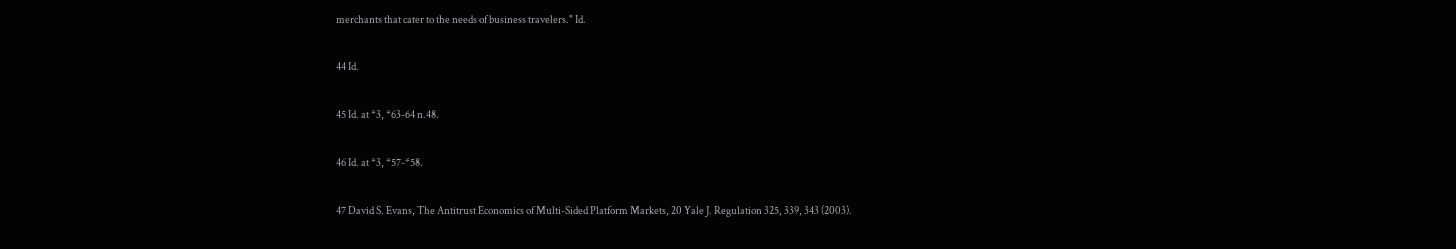merchants that cater to the needs of business travelers." Id.

44 Id.

45 Id. at *3, *63-64 n.48.

46 Id. at *3, *57-*58.

47 David S. Evans, The Antitrust Economics of Multi-Sided Platform Markets, 20 Yale J. Regulation 325, 339, 343 (2003).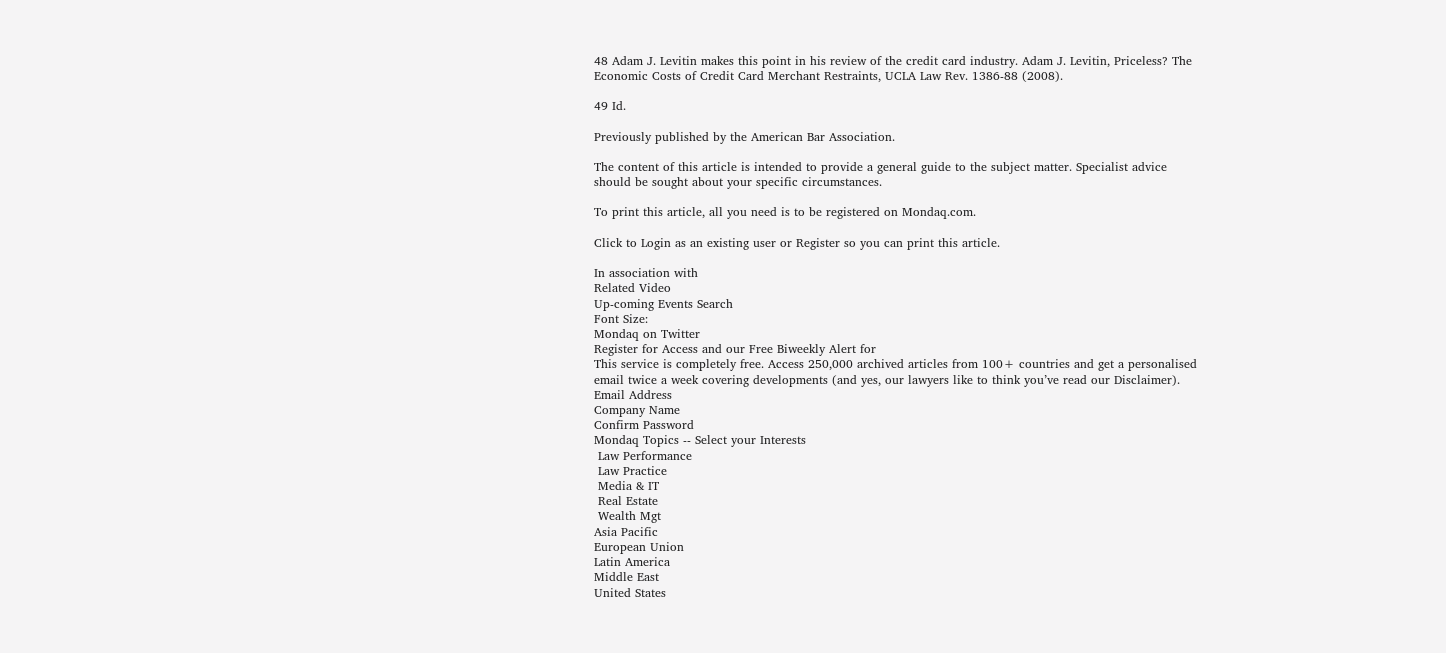48 Adam J. Levitin makes this point in his review of the credit card industry. Adam J. Levitin, Priceless? The Economic Costs of Credit Card Merchant Restraints, UCLA Law Rev. 1386-88 (2008).

49 Id.

Previously published by the American Bar Association.

The content of this article is intended to provide a general guide to the subject matter. Specialist advice should be sought about your specific circumstances.

To print this article, all you need is to be registered on Mondaq.com.

Click to Login as an existing user or Register so you can print this article.

In association with
Related Video
Up-coming Events Search
Font Size:
Mondaq on Twitter
Register for Access and our Free Biweekly Alert for
This service is completely free. Access 250,000 archived articles from 100+ countries and get a personalised email twice a week covering developments (and yes, our lawyers like to think you’ve read our Disclaimer).
Email Address
Company Name
Confirm Password
Mondaq Topics -- Select your Interests
 Law Performance
 Law Practice
 Media & IT
 Real Estate
 Wealth Mgt
Asia Pacific
European Union
Latin America
Middle East
United States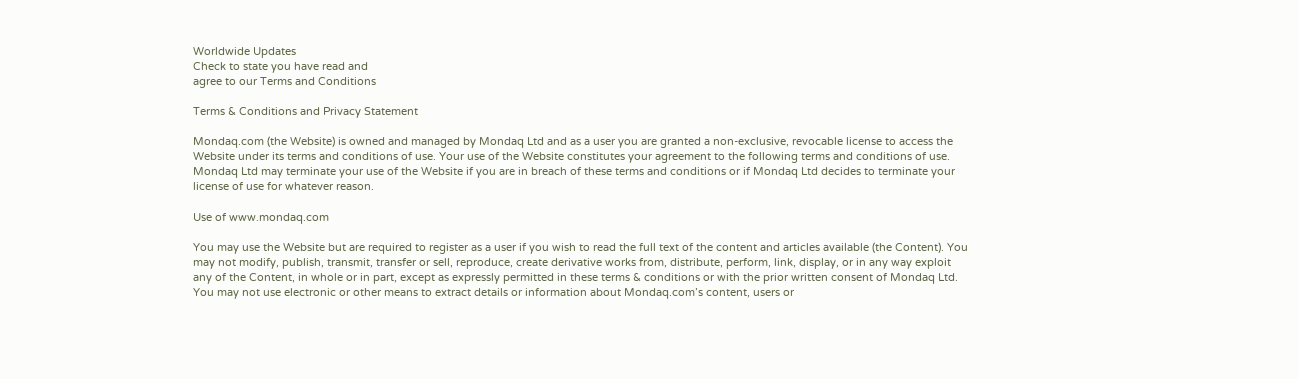Worldwide Updates
Check to state you have read and
agree to our Terms and Conditions

Terms & Conditions and Privacy Statement

Mondaq.com (the Website) is owned and managed by Mondaq Ltd and as a user you are granted a non-exclusive, revocable license to access the Website under its terms and conditions of use. Your use of the Website constitutes your agreement to the following terms and conditions of use. Mondaq Ltd may terminate your use of the Website if you are in breach of these terms and conditions or if Mondaq Ltd decides to terminate your license of use for whatever reason.

Use of www.mondaq.com

You may use the Website but are required to register as a user if you wish to read the full text of the content and articles available (the Content). You may not modify, publish, transmit, transfer or sell, reproduce, create derivative works from, distribute, perform, link, display, or in any way exploit any of the Content, in whole or in part, except as expressly permitted in these terms & conditions or with the prior written consent of Mondaq Ltd. You may not use electronic or other means to extract details or information about Mondaq.com’s content, users or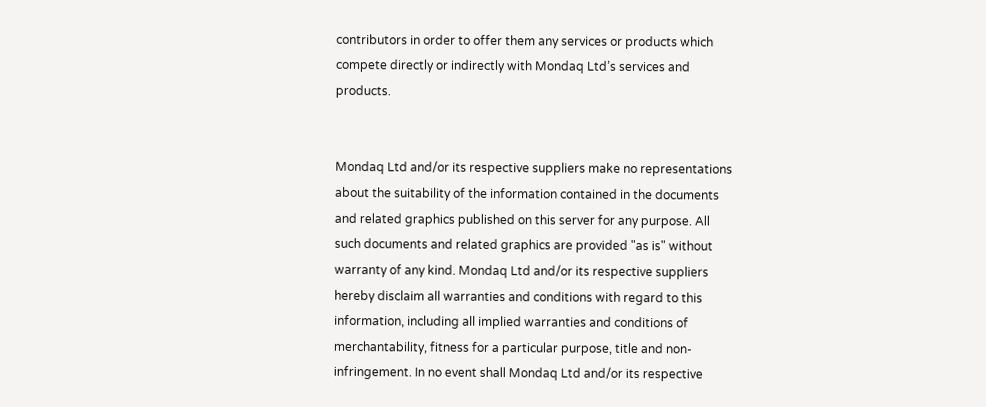contributors in order to offer them any services or products which compete directly or indirectly with Mondaq Ltd’s services and products.


Mondaq Ltd and/or its respective suppliers make no representations about the suitability of the information contained in the documents and related graphics published on this server for any purpose. All such documents and related graphics are provided "as is" without warranty of any kind. Mondaq Ltd and/or its respective suppliers hereby disclaim all warranties and conditions with regard to this information, including all implied warranties and conditions of merchantability, fitness for a particular purpose, title and non-infringement. In no event shall Mondaq Ltd and/or its respective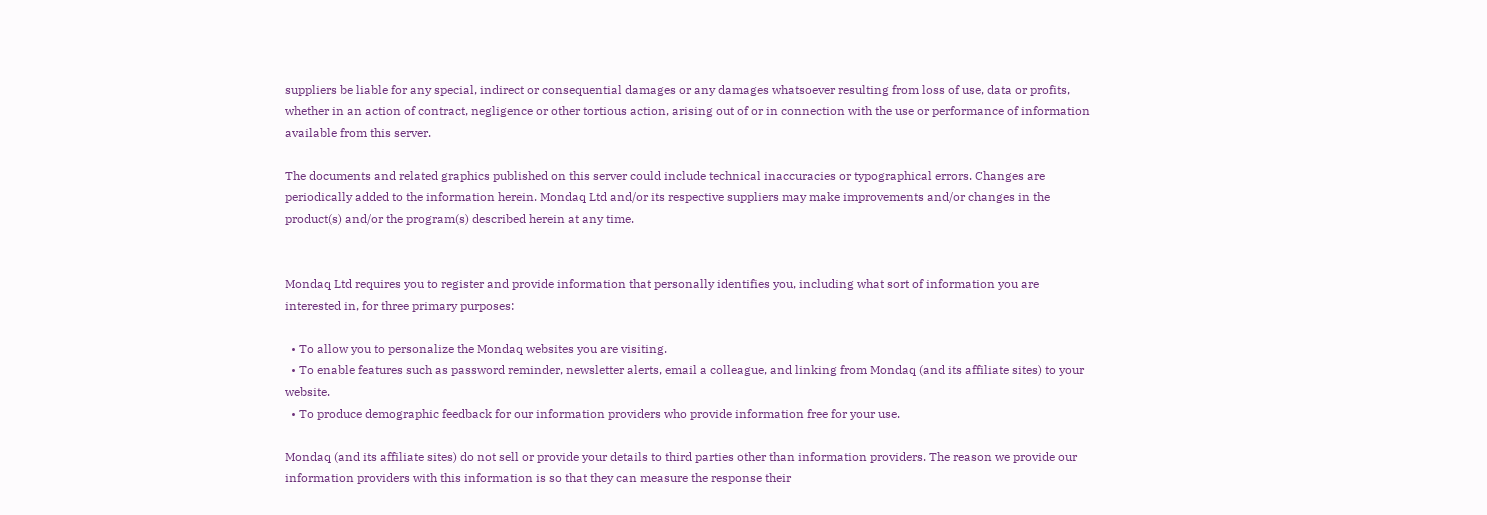suppliers be liable for any special, indirect or consequential damages or any damages whatsoever resulting from loss of use, data or profits, whether in an action of contract, negligence or other tortious action, arising out of or in connection with the use or performance of information available from this server.

The documents and related graphics published on this server could include technical inaccuracies or typographical errors. Changes are periodically added to the information herein. Mondaq Ltd and/or its respective suppliers may make improvements and/or changes in the product(s) and/or the program(s) described herein at any time.


Mondaq Ltd requires you to register and provide information that personally identifies you, including what sort of information you are interested in, for three primary purposes:

  • To allow you to personalize the Mondaq websites you are visiting.
  • To enable features such as password reminder, newsletter alerts, email a colleague, and linking from Mondaq (and its affiliate sites) to your website.
  • To produce demographic feedback for our information providers who provide information free for your use.

Mondaq (and its affiliate sites) do not sell or provide your details to third parties other than information providers. The reason we provide our information providers with this information is so that they can measure the response their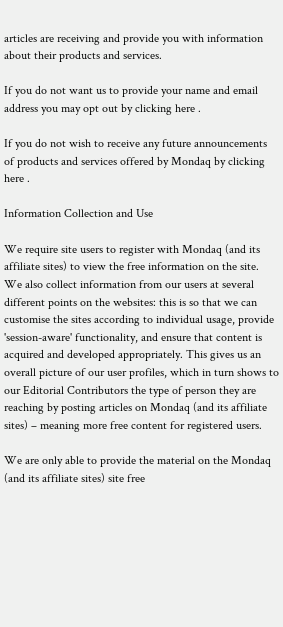articles are receiving and provide you with information about their products and services.

If you do not want us to provide your name and email address you may opt out by clicking here .

If you do not wish to receive any future announcements of products and services offered by Mondaq by clicking here .

Information Collection and Use

We require site users to register with Mondaq (and its affiliate sites) to view the free information on the site. We also collect information from our users at several different points on the websites: this is so that we can customise the sites according to individual usage, provide 'session-aware' functionality, and ensure that content is acquired and developed appropriately. This gives us an overall picture of our user profiles, which in turn shows to our Editorial Contributors the type of person they are reaching by posting articles on Mondaq (and its affiliate sites) – meaning more free content for registered users.

We are only able to provide the material on the Mondaq (and its affiliate sites) site free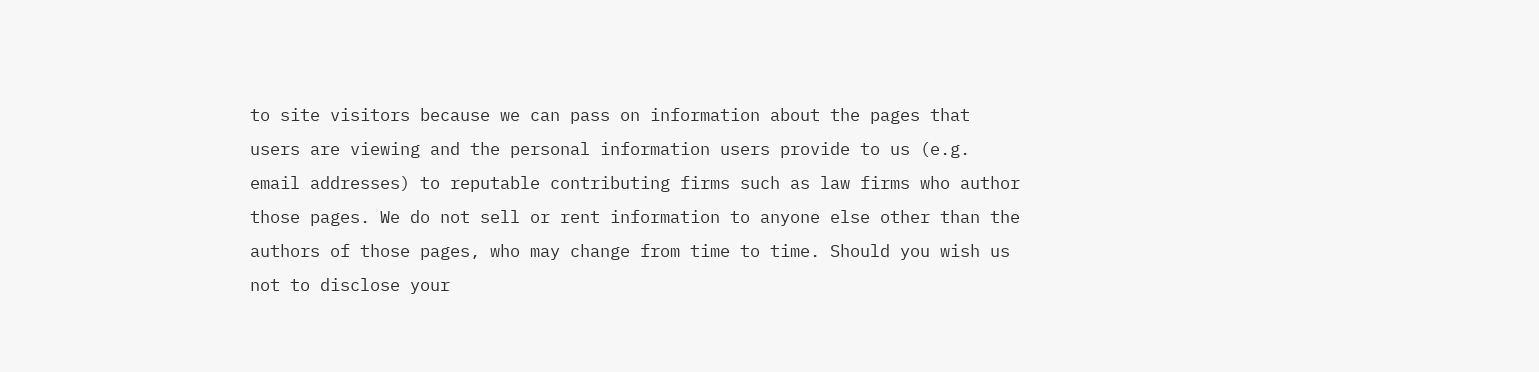to site visitors because we can pass on information about the pages that users are viewing and the personal information users provide to us (e.g. email addresses) to reputable contributing firms such as law firms who author those pages. We do not sell or rent information to anyone else other than the authors of those pages, who may change from time to time. Should you wish us not to disclose your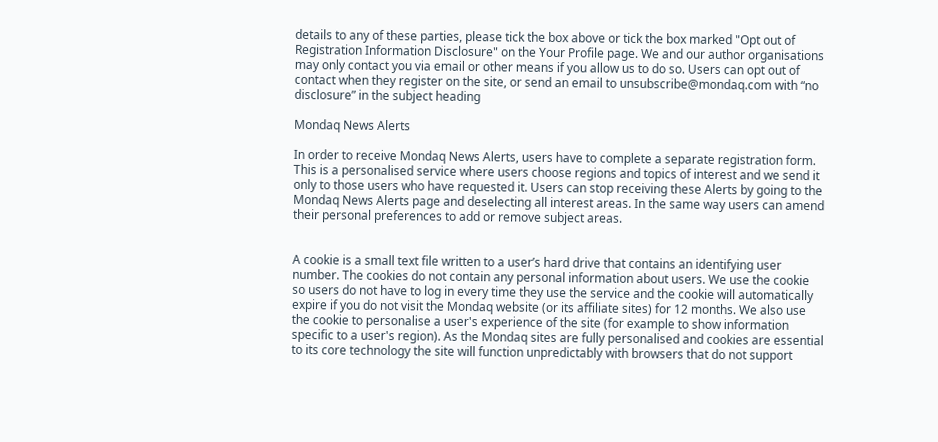details to any of these parties, please tick the box above or tick the box marked "Opt out of Registration Information Disclosure" on the Your Profile page. We and our author organisations may only contact you via email or other means if you allow us to do so. Users can opt out of contact when they register on the site, or send an email to unsubscribe@mondaq.com with “no disclosure” in the subject heading

Mondaq News Alerts

In order to receive Mondaq News Alerts, users have to complete a separate registration form. This is a personalised service where users choose regions and topics of interest and we send it only to those users who have requested it. Users can stop receiving these Alerts by going to the Mondaq News Alerts page and deselecting all interest areas. In the same way users can amend their personal preferences to add or remove subject areas.


A cookie is a small text file written to a user’s hard drive that contains an identifying user number. The cookies do not contain any personal information about users. We use the cookie so users do not have to log in every time they use the service and the cookie will automatically expire if you do not visit the Mondaq website (or its affiliate sites) for 12 months. We also use the cookie to personalise a user's experience of the site (for example to show information specific to a user's region). As the Mondaq sites are fully personalised and cookies are essential to its core technology the site will function unpredictably with browsers that do not support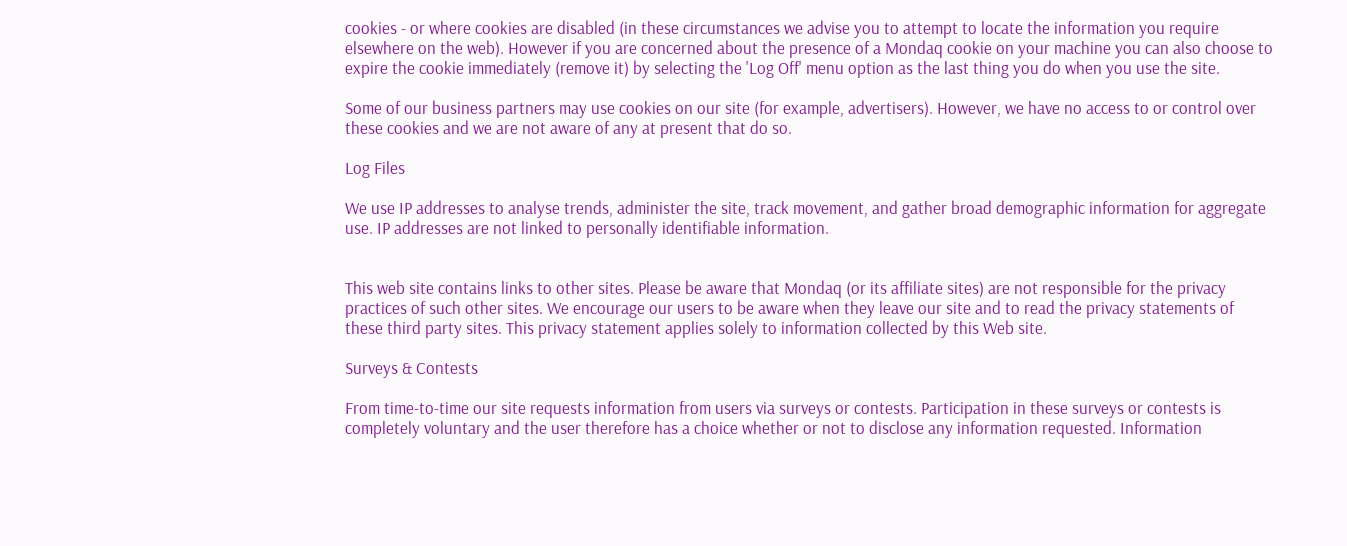cookies - or where cookies are disabled (in these circumstances we advise you to attempt to locate the information you require elsewhere on the web). However if you are concerned about the presence of a Mondaq cookie on your machine you can also choose to expire the cookie immediately (remove it) by selecting the 'Log Off' menu option as the last thing you do when you use the site.

Some of our business partners may use cookies on our site (for example, advertisers). However, we have no access to or control over these cookies and we are not aware of any at present that do so.

Log Files

We use IP addresses to analyse trends, administer the site, track movement, and gather broad demographic information for aggregate use. IP addresses are not linked to personally identifiable information.


This web site contains links to other sites. Please be aware that Mondaq (or its affiliate sites) are not responsible for the privacy practices of such other sites. We encourage our users to be aware when they leave our site and to read the privacy statements of these third party sites. This privacy statement applies solely to information collected by this Web site.

Surveys & Contests

From time-to-time our site requests information from users via surveys or contests. Participation in these surveys or contests is completely voluntary and the user therefore has a choice whether or not to disclose any information requested. Information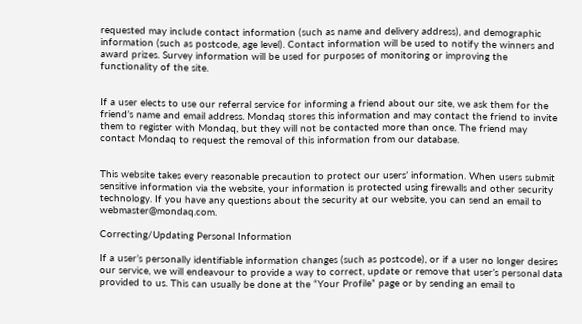requested may include contact information (such as name and delivery address), and demographic information (such as postcode, age level). Contact information will be used to notify the winners and award prizes. Survey information will be used for purposes of monitoring or improving the functionality of the site.


If a user elects to use our referral service for informing a friend about our site, we ask them for the friend’s name and email address. Mondaq stores this information and may contact the friend to invite them to register with Mondaq, but they will not be contacted more than once. The friend may contact Mondaq to request the removal of this information from our database.


This website takes every reasonable precaution to protect our users’ information. When users submit sensitive information via the website, your information is protected using firewalls and other security technology. If you have any questions about the security at our website, you can send an email to webmaster@mondaq.com.

Correcting/Updating Personal Information

If a user’s personally identifiable information changes (such as postcode), or if a user no longer desires our service, we will endeavour to provide a way to correct, update or remove that user’s personal data provided to us. This can usually be done at the “Your Profile” page or by sending an email to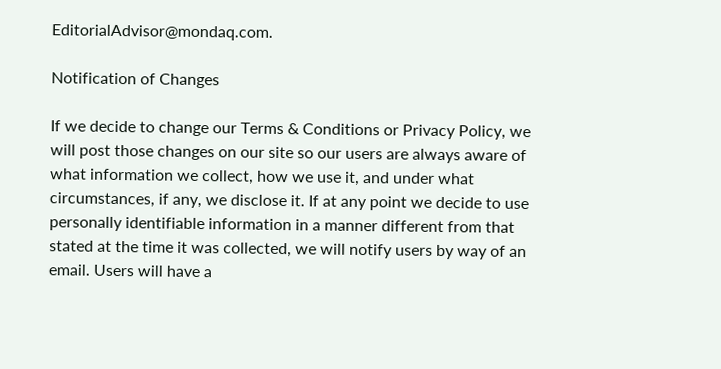EditorialAdvisor@mondaq.com.

Notification of Changes

If we decide to change our Terms & Conditions or Privacy Policy, we will post those changes on our site so our users are always aware of what information we collect, how we use it, and under what circumstances, if any, we disclose it. If at any point we decide to use personally identifiable information in a manner different from that stated at the time it was collected, we will notify users by way of an email. Users will have a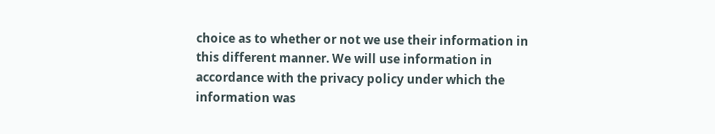choice as to whether or not we use their information in this different manner. We will use information in accordance with the privacy policy under which the information was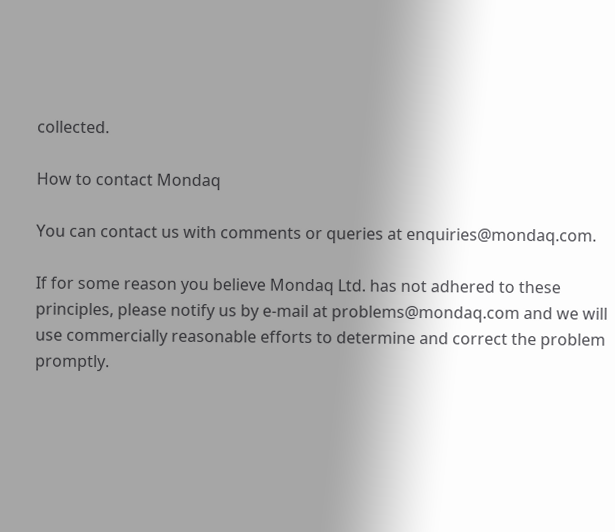collected.

How to contact Mondaq

You can contact us with comments or queries at enquiries@mondaq.com.

If for some reason you believe Mondaq Ltd. has not adhered to these principles, please notify us by e-mail at problems@mondaq.com and we will use commercially reasonable efforts to determine and correct the problem promptly.